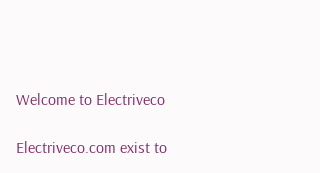Welcome to Electriveco

Electriveco.com exist to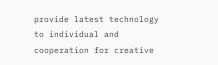provide latest technology to individual and cooperation for creative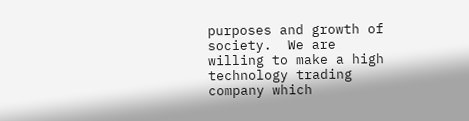purposes and growth of society.  We are willing to make a high technology trading company which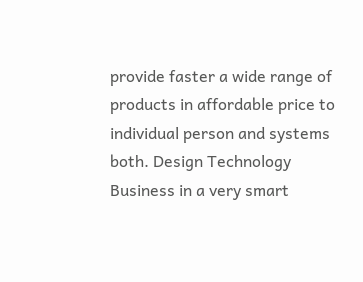provide faster a wide range of products in affordable price to individual person and systems both. Design Technology Business in a very smart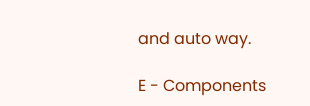and auto way.

E - Components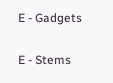E - Gadgets

E - Stems